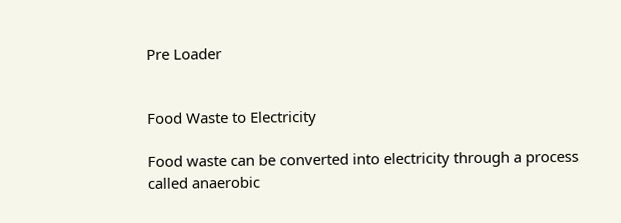Pre Loader


Food Waste to Electricity

Food waste can be converted into electricity through a process called anaerobic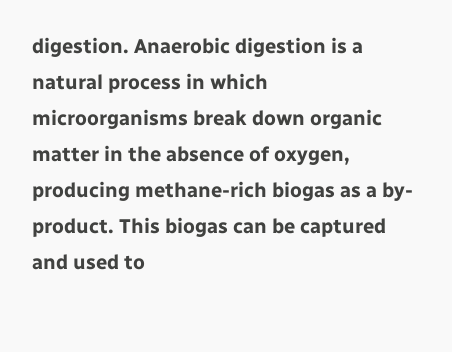digestion. Anaerobic digestion is a natural process in which microorganisms break down organic matter in the absence of oxygen, producing methane-rich biogas as a by-product. This biogas can be captured and used to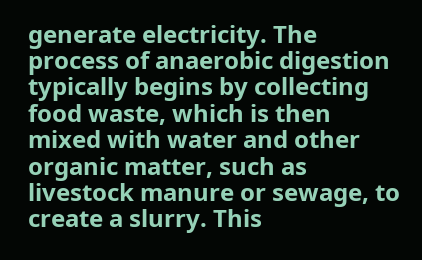generate electricity. The process of anaerobic digestion typically begins by collecting food waste, which is then mixed with water and other organic matter, such as livestock manure or sewage, to create a slurry. This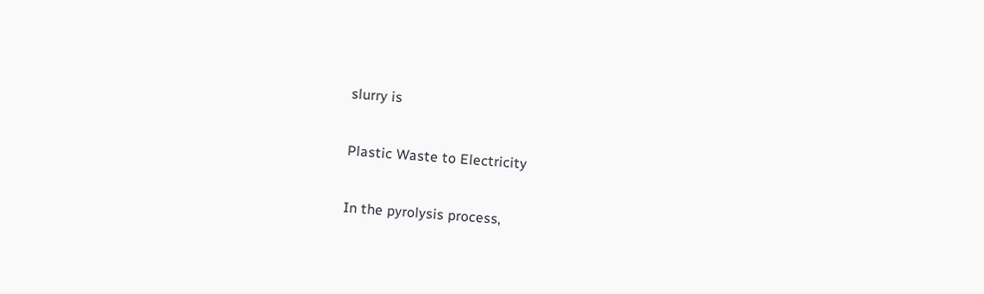slurry is

Plastic Waste to Electricity

In the pyrolysis process,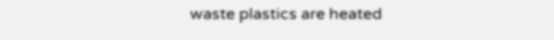waste plastics are heated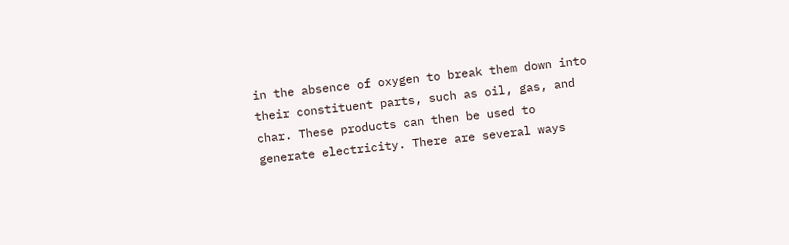in the absence of oxygen to break them down into their constituent parts, such as oil, gas, and char. These products can then be used to generate electricity. There are several ways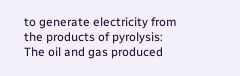to generate electricity from the products of pyrolysis: The oil and gas produced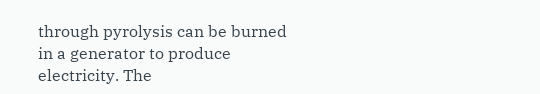through pyrolysis can be burned in a generator to produce electricity. The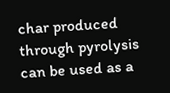char produced through pyrolysis can be used as a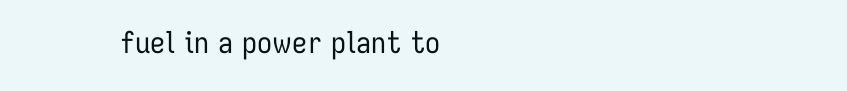fuel in a power plant to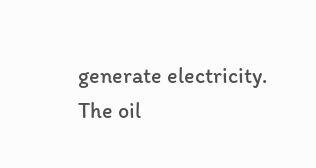generate electricity. The oil